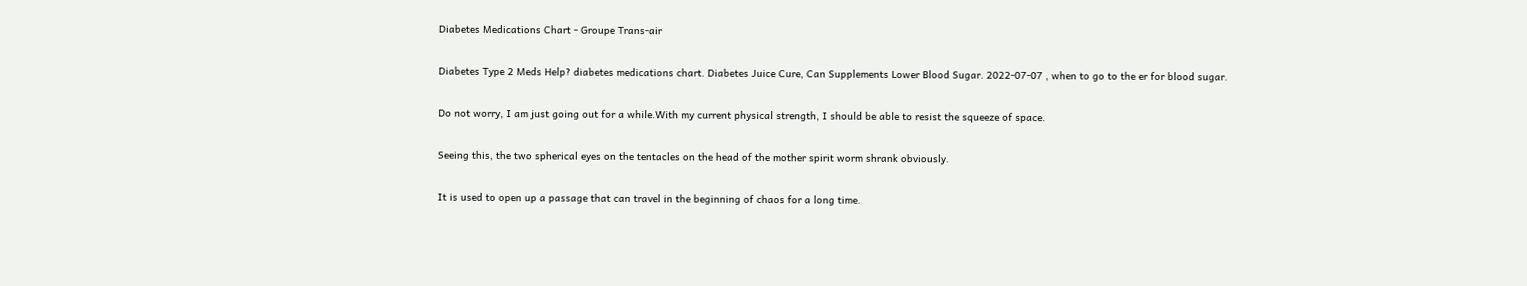Diabetes Medications Chart - Groupe Trans-air

Diabetes Type 2 Meds Help? diabetes medications chart. Diabetes Juice Cure, Can Supplements Lower Blood Sugar. 2022-07-07 , when to go to the er for blood sugar.

Do not worry, I am just going out for a while.With my current physical strength, I should be able to resist the squeeze of space.

Seeing this, the two spherical eyes on the tentacles on the head of the mother spirit worm shrank obviously.

It is used to open up a passage that can travel in the beginning of chaos for a long time.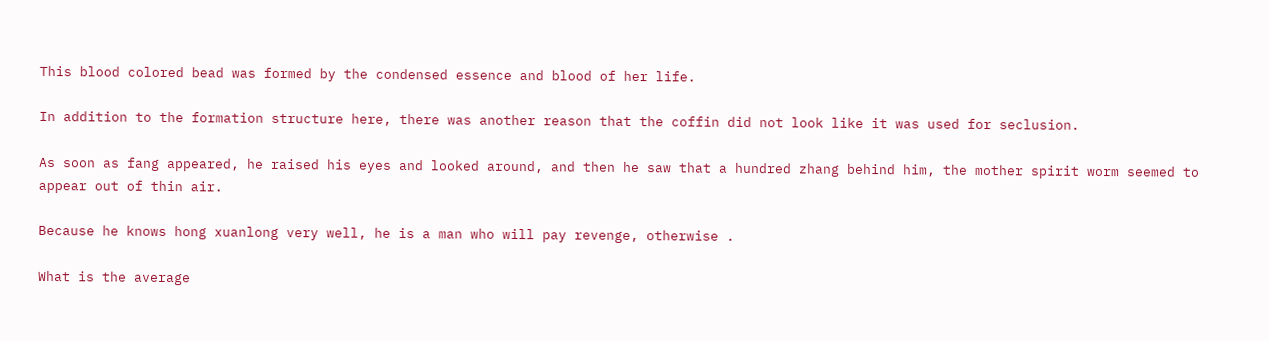This blood colored bead was formed by the condensed essence and blood of her life.

In addition to the formation structure here, there was another reason that the coffin did not look like it was used for seclusion.

As soon as fang appeared, he raised his eyes and looked around, and then he saw that a hundred zhang behind him, the mother spirit worm seemed to appear out of thin air.

Because he knows hong xuanlong very well, he is a man who will pay revenge, otherwise .

What is the average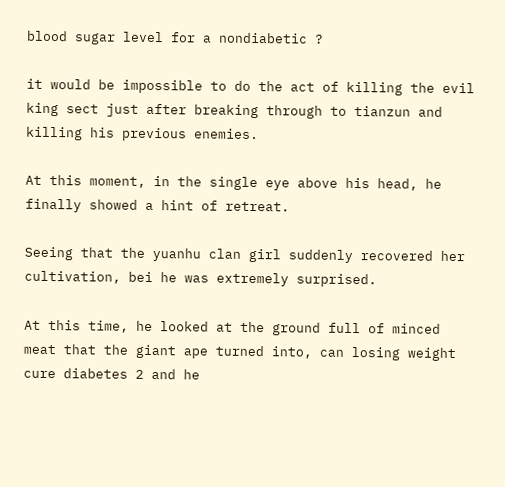blood sugar level for a nondiabetic ?

it would be impossible to do the act of killing the evil king sect just after breaking through to tianzun and killing his previous enemies.

At this moment, in the single eye above his head, he finally showed a hint of retreat.

Seeing that the yuanhu clan girl suddenly recovered her cultivation, bei he was extremely surprised.

At this time, he looked at the ground full of minced meat that the giant ape turned into, can losing weight cure diabetes 2 and he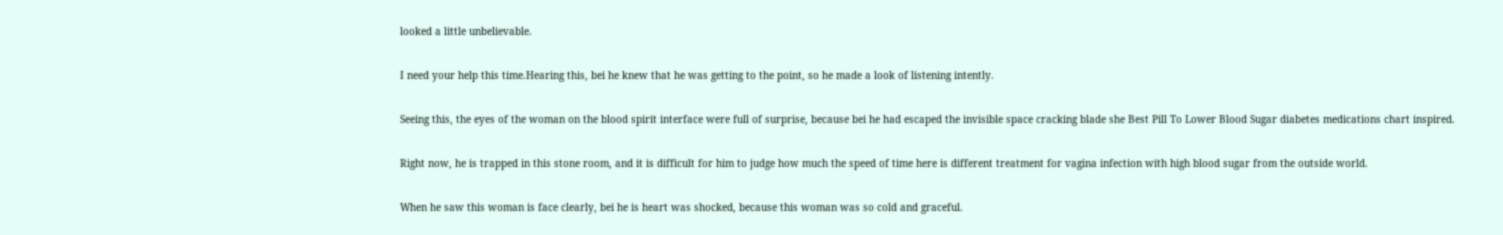looked a little unbelievable.

I need your help this time.Hearing this, bei he knew that he was getting to the point, so he made a look of listening intently.

Seeing this, the eyes of the woman on the blood spirit interface were full of surprise, because bei he had escaped the invisible space cracking blade she Best Pill To Lower Blood Sugar diabetes medications chart inspired.

Right now, he is trapped in this stone room, and it is difficult for him to judge how much the speed of time here is different treatment for vagina infection with high blood sugar from the outside world.

When he saw this woman is face clearly, bei he is heart was shocked, because this woman was so cold and graceful.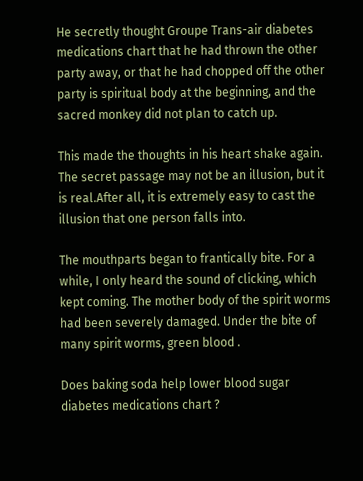He secretly thought Groupe Trans-air diabetes medications chart that he had thrown the other party away, or that he had chopped off the other party is spiritual body at the beginning, and the sacred monkey did not plan to catch up.

This made the thoughts in his heart shake again. The secret passage may not be an illusion, but it is real.After all, it is extremely easy to cast the illusion that one person falls into.

The mouthparts began to frantically bite. For a while, I only heard the sound of clicking, which kept coming. The mother body of the spirit worms had been severely damaged. Under the bite of many spirit worms, green blood .

Does baking soda help lower blood sugar diabetes medications chart ?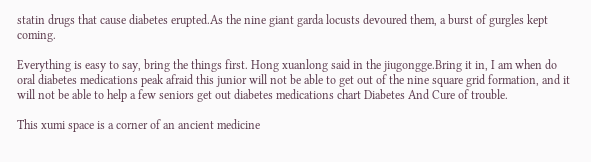statin drugs that cause diabetes erupted.As the nine giant garda locusts devoured them, a burst of gurgles kept coming.

Everything is easy to say, bring the things first. Hong xuanlong said in the jiugongge.Bring it in, I am when do oral diabetes medications peak afraid this junior will not be able to get out of the nine square grid formation, and it will not be able to help a few seniors get out diabetes medications chart Diabetes And Cure of trouble.

This xumi space is a corner of an ancient medicine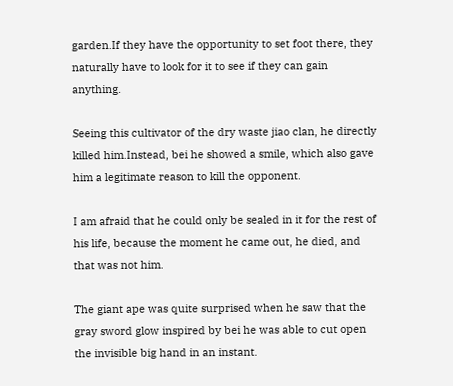garden.If they have the opportunity to set foot there, they naturally have to look for it to see if they can gain anything.

Seeing this cultivator of the dry waste jiao clan, he directly killed him.Instead, bei he showed a smile, which also gave him a legitimate reason to kill the opponent.

I am afraid that he could only be sealed in it for the rest of his life, because the moment he came out, he died, and that was not him.

The giant ape was quite surprised when he saw that the gray sword glow inspired by bei he was able to cut open the invisible big hand in an instant.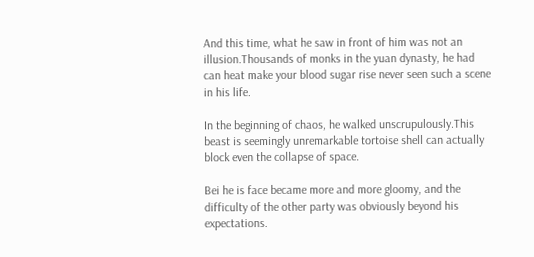And this time, what he saw in front of him was not an illusion.Thousands of monks in the yuan dynasty, he had can heat make your blood sugar rise never seen such a scene in his life.

In the beginning of chaos, he walked unscrupulously.This beast is seemingly unremarkable tortoise shell can actually block even the collapse of space.

Bei he is face became more and more gloomy, and the difficulty of the other party was obviously beyond his expectations.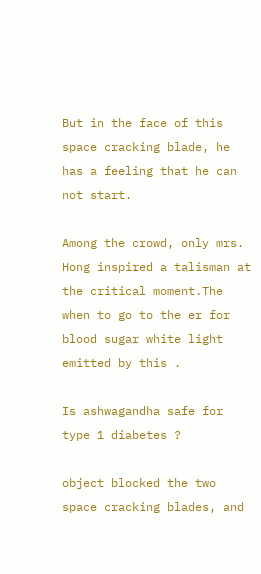But in the face of this space cracking blade, he has a feeling that he can not start.

Among the crowd, only mrs. Hong inspired a talisman at the critical moment.The when to go to the er for blood sugar white light emitted by this .

Is ashwagandha safe for type 1 diabetes ?

object blocked the two space cracking blades, and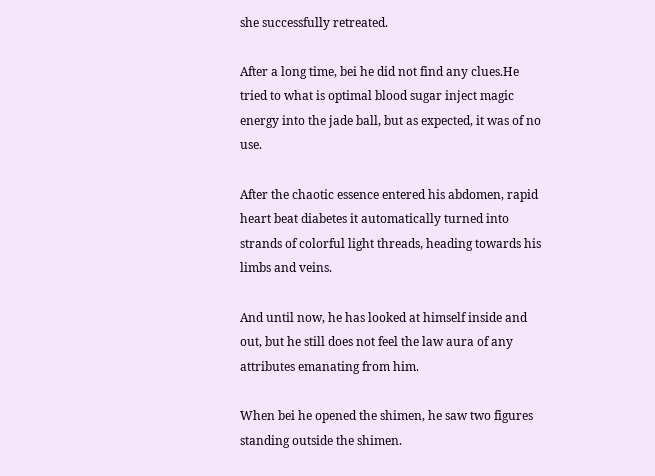she successfully retreated.

After a long time, bei he did not find any clues.He tried to what is optimal blood sugar inject magic energy into the jade ball, but as expected, it was of no use.

After the chaotic essence entered his abdomen, rapid heart beat diabetes it automatically turned into strands of colorful light threads, heading towards his limbs and veins.

And until now, he has looked at himself inside and out, but he still does not feel the law aura of any attributes emanating from him.

When bei he opened the shimen, he saw two figures standing outside the shimen.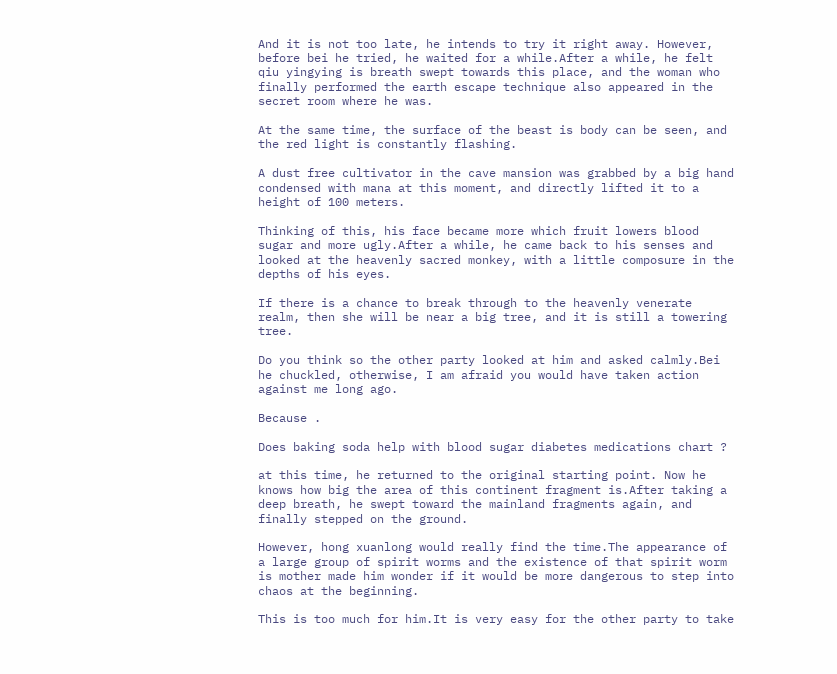And it is not too late, he intends to try it right away. However, before bei he tried, he waited for a while.After a while, he felt qiu yingying is breath swept towards this place, and the woman who finally performed the earth escape technique also appeared in the secret room where he was.

At the same time, the surface of the beast is body can be seen, and the red light is constantly flashing.

A dust free cultivator in the cave mansion was grabbed by a big hand condensed with mana at this moment, and directly lifted it to a height of 100 meters.

Thinking of this, his face became more which fruit lowers blood sugar and more ugly.After a while, he came back to his senses and looked at the heavenly sacred monkey, with a little composure in the depths of his eyes.

If there is a chance to break through to the heavenly venerate realm, then she will be near a big tree, and it is still a towering tree.

Do you think so the other party looked at him and asked calmly.Bei he chuckled, otherwise, I am afraid you would have taken action against me long ago.

Because .

Does baking soda help with blood sugar diabetes medications chart ?

at this time, he returned to the original starting point. Now he knows how big the area of this continent fragment is.After taking a deep breath, he swept toward the mainland fragments again, and finally stepped on the ground.

However, hong xuanlong would really find the time.The appearance of a large group of spirit worms and the existence of that spirit worm is mother made him wonder if it would be more dangerous to step into chaos at the beginning.

This is too much for him.It is very easy for the other party to take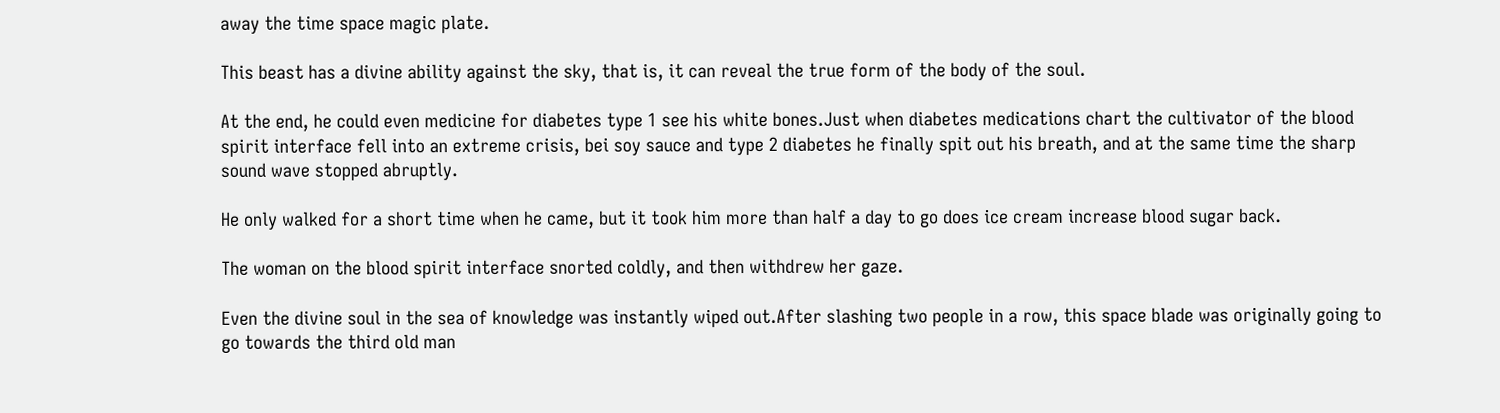away the time space magic plate.

This beast has a divine ability against the sky, that is, it can reveal the true form of the body of the soul.

At the end, he could even medicine for diabetes type 1 see his white bones.Just when diabetes medications chart the cultivator of the blood spirit interface fell into an extreme crisis, bei soy sauce and type 2 diabetes he finally spit out his breath, and at the same time the sharp sound wave stopped abruptly.

He only walked for a short time when he came, but it took him more than half a day to go does ice cream increase blood sugar back.

The woman on the blood spirit interface snorted coldly, and then withdrew her gaze.

Even the divine soul in the sea of knowledge was instantly wiped out.After slashing two people in a row, this space blade was originally going to go towards the third old man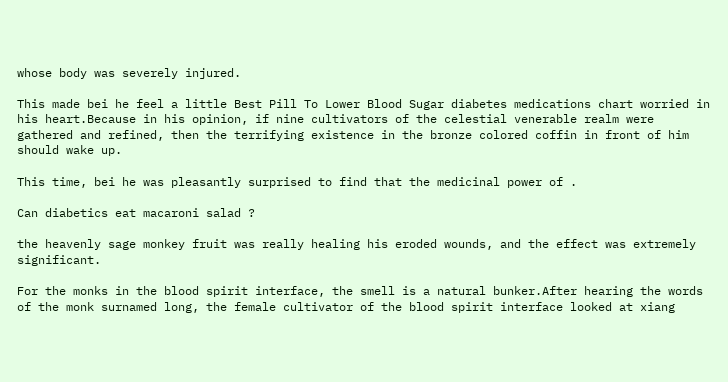whose body was severely injured.

This made bei he feel a little Best Pill To Lower Blood Sugar diabetes medications chart worried in his heart.Because in his opinion, if nine cultivators of the celestial venerable realm were gathered and refined, then the terrifying existence in the bronze colored coffin in front of him should wake up.

This time, bei he was pleasantly surprised to find that the medicinal power of .

Can diabetics eat macaroni salad ?

the heavenly sage monkey fruit was really healing his eroded wounds, and the effect was extremely significant.

For the monks in the blood spirit interface, the smell is a natural bunker.After hearing the words of the monk surnamed long, the female cultivator of the blood spirit interface looked at xiang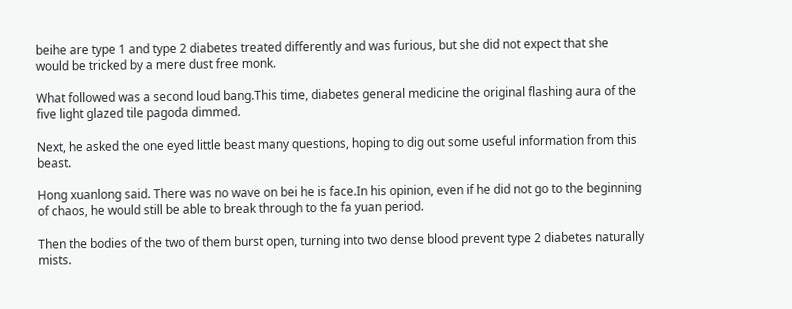beihe are type 1 and type 2 diabetes treated differently and was furious, but she did not expect that she would be tricked by a mere dust free monk.

What followed was a second loud bang.This time, diabetes general medicine the original flashing aura of the five light glazed tile pagoda dimmed.

Next, he asked the one eyed little beast many questions, hoping to dig out some useful information from this beast.

Hong xuanlong said. There was no wave on bei he is face.In his opinion, even if he did not go to the beginning of chaos, he would still be able to break through to the fa yuan period.

Then the bodies of the two of them burst open, turning into two dense blood prevent type 2 diabetes naturally mists.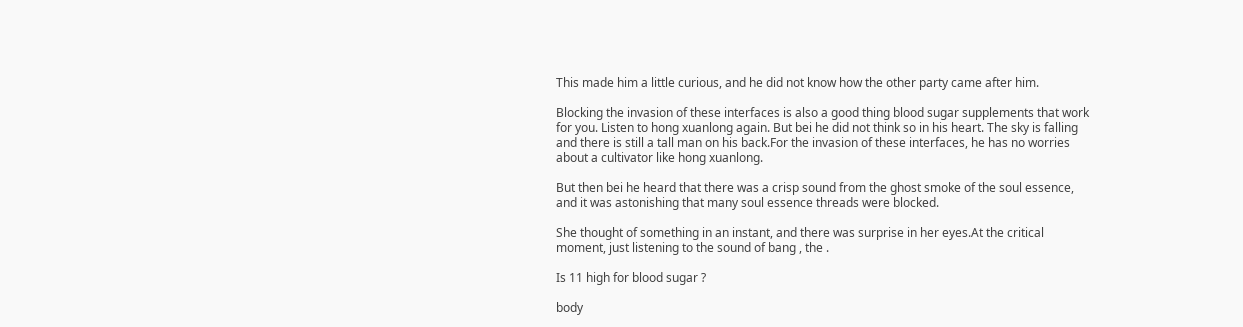This made him a little curious, and he did not know how the other party came after him.

Blocking the invasion of these interfaces is also a good thing blood sugar supplements that work for you. Listen to hong xuanlong again. But bei he did not think so in his heart. The sky is falling and there is still a tall man on his back.For the invasion of these interfaces, he has no worries about a cultivator like hong xuanlong.

But then bei he heard that there was a crisp sound from the ghost smoke of the soul essence, and it was astonishing that many soul essence threads were blocked.

She thought of something in an instant, and there was surprise in her eyes.At the critical moment, just listening to the sound of bang , the .

Is 11 high for blood sugar ?

body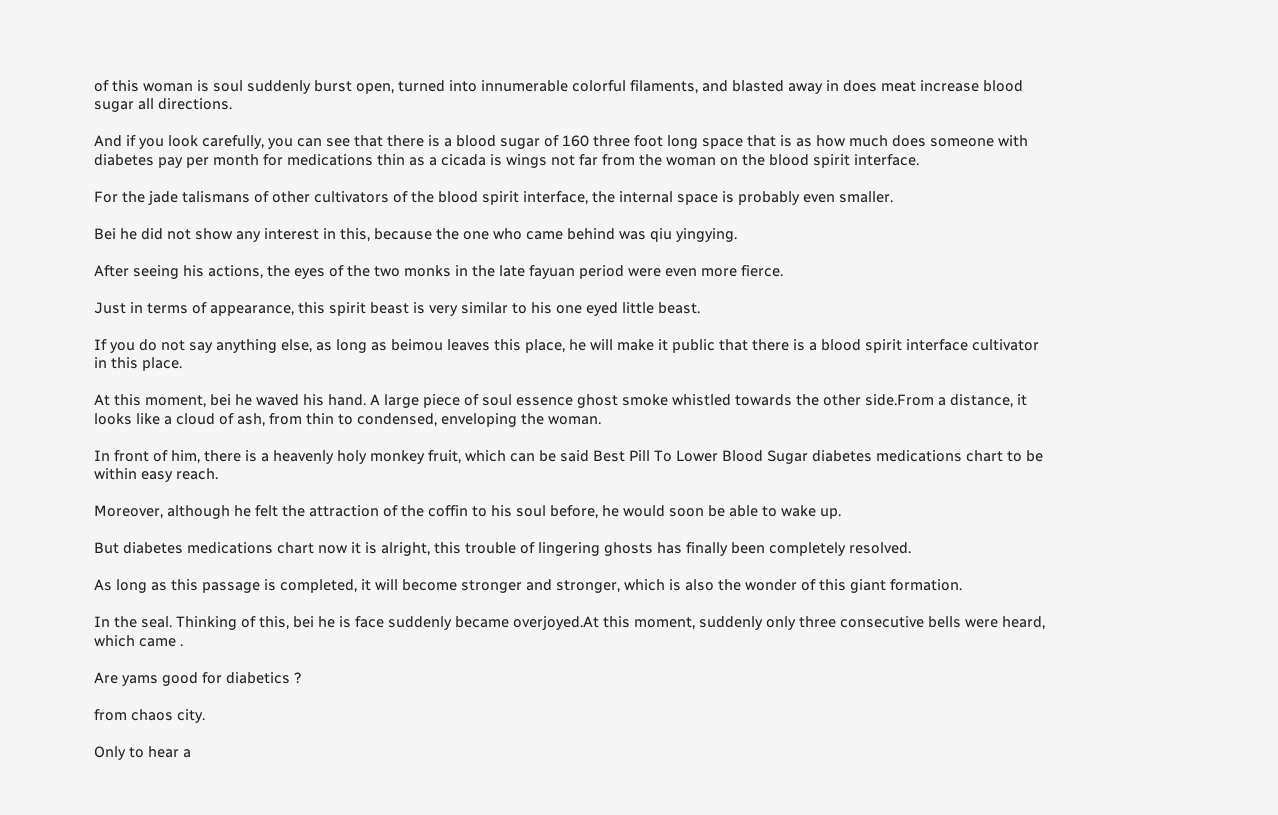of this woman is soul suddenly burst open, turned into innumerable colorful filaments, and blasted away in does meat increase blood sugar all directions.

And if you look carefully, you can see that there is a blood sugar of 160 three foot long space that is as how much does someone with diabetes pay per month for medications thin as a cicada is wings not far from the woman on the blood spirit interface.

For the jade talismans of other cultivators of the blood spirit interface, the internal space is probably even smaller.

Bei he did not show any interest in this, because the one who came behind was qiu yingying.

After seeing his actions, the eyes of the two monks in the late fayuan period were even more fierce.

Just in terms of appearance, this spirit beast is very similar to his one eyed little beast.

If you do not say anything else, as long as beimou leaves this place, he will make it public that there is a blood spirit interface cultivator in this place.

At this moment, bei he waved his hand. A large piece of soul essence ghost smoke whistled towards the other side.From a distance, it looks like a cloud of ash, from thin to condensed, enveloping the woman.

In front of him, there is a heavenly holy monkey fruit, which can be said Best Pill To Lower Blood Sugar diabetes medications chart to be within easy reach.

Moreover, although he felt the attraction of the coffin to his soul before, he would soon be able to wake up.

But diabetes medications chart now it is alright, this trouble of lingering ghosts has finally been completely resolved.

As long as this passage is completed, it will become stronger and stronger, which is also the wonder of this giant formation.

In the seal. Thinking of this, bei he is face suddenly became overjoyed.At this moment, suddenly only three consecutive bells were heard, which came .

Are yams good for diabetics ?

from chaos city.

Only to hear a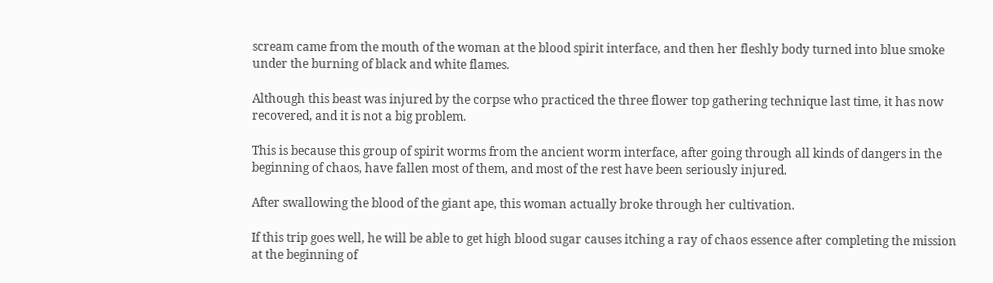scream came from the mouth of the woman at the blood spirit interface, and then her fleshly body turned into blue smoke under the burning of black and white flames.

Although this beast was injured by the corpse who practiced the three flower top gathering technique last time, it has now recovered, and it is not a big problem.

This is because this group of spirit worms from the ancient worm interface, after going through all kinds of dangers in the beginning of chaos, have fallen most of them, and most of the rest have been seriously injured.

After swallowing the blood of the giant ape, this woman actually broke through her cultivation.

If this trip goes well, he will be able to get high blood sugar causes itching a ray of chaos essence after completing the mission at the beginning of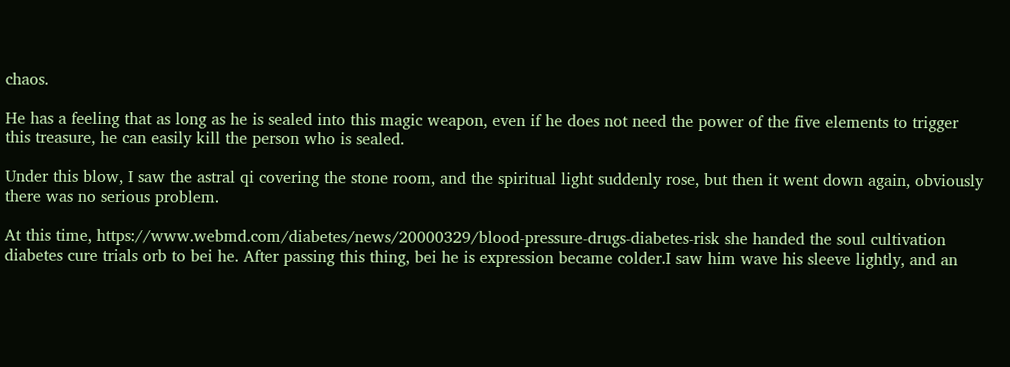chaos.

He has a feeling that as long as he is sealed into this magic weapon, even if he does not need the power of the five elements to trigger this treasure, he can easily kill the person who is sealed.

Under this blow, I saw the astral qi covering the stone room, and the spiritual light suddenly rose, but then it went down again, obviously there was no serious problem.

At this time, https://www.webmd.com/diabetes/news/20000329/blood-pressure-drugs-diabetes-risk she handed the soul cultivation diabetes cure trials orb to bei he. After passing this thing, bei he is expression became colder.I saw him wave his sleeve lightly, and an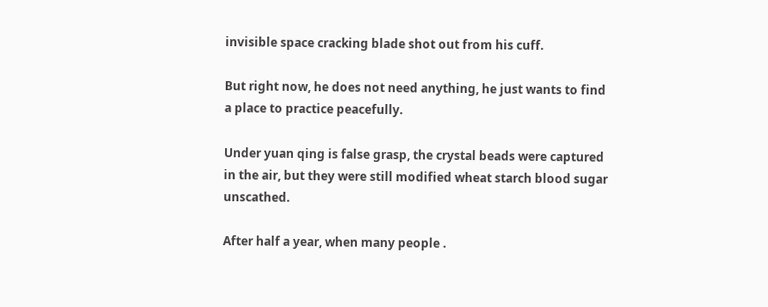invisible space cracking blade shot out from his cuff.

But right now, he does not need anything, he just wants to find a place to practice peacefully.

Under yuan qing is false grasp, the crystal beads were captured in the air, but they were still modified wheat starch blood sugar unscathed.

After half a year, when many people .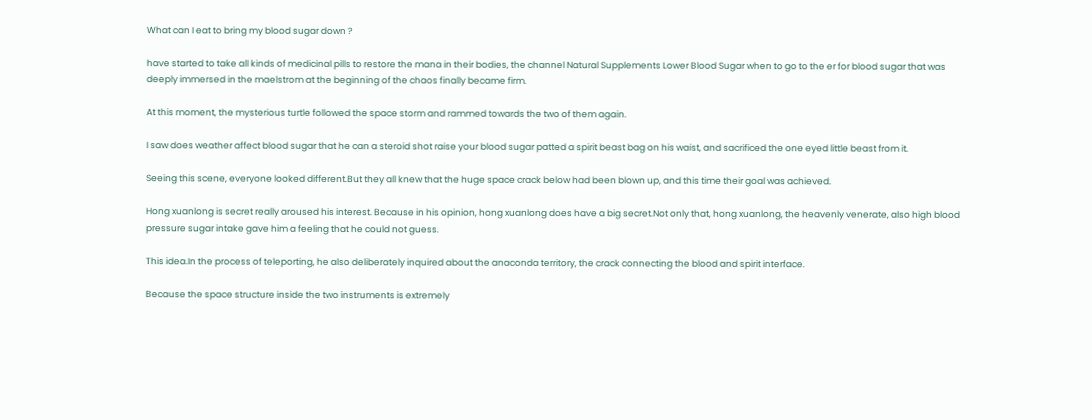What can I eat to bring my blood sugar down ?

have started to take all kinds of medicinal pills to restore the mana in their bodies, the channel Natural Supplements Lower Blood Sugar when to go to the er for blood sugar that was deeply immersed in the maelstrom at the beginning of the chaos finally became firm.

At this moment, the mysterious turtle followed the space storm and rammed towards the two of them again.

I saw does weather affect blood sugar that he can a steroid shot raise your blood sugar patted a spirit beast bag on his waist, and sacrificed the one eyed little beast from it.

Seeing this scene, everyone looked different.But they all knew that the huge space crack below had been blown up, and this time their goal was achieved.

Hong xuanlong is secret really aroused his interest. Because in his opinion, hong xuanlong does have a big secret.Not only that, hong xuanlong, the heavenly venerate, also high blood pressure sugar intake gave him a feeling that he could not guess.

This idea.In the process of teleporting, he also deliberately inquired about the anaconda territory, the crack connecting the blood and spirit interface.

Because the space structure inside the two instruments is extremely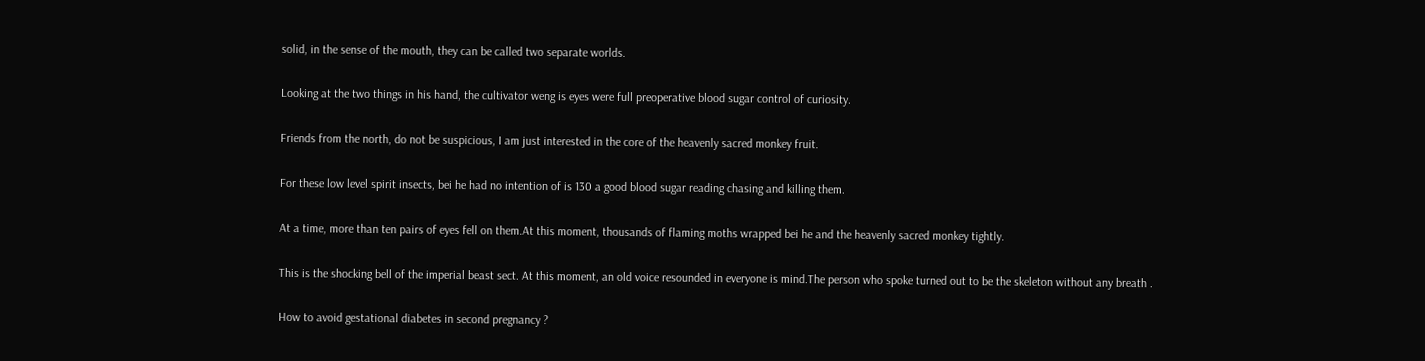solid, in the sense of the mouth, they can be called two separate worlds.

Looking at the two things in his hand, the cultivator weng is eyes were full preoperative blood sugar control of curiosity.

Friends from the north, do not be suspicious, I am just interested in the core of the heavenly sacred monkey fruit.

For these low level spirit insects, bei he had no intention of is 130 a good blood sugar reading chasing and killing them.

At a time, more than ten pairs of eyes fell on them.At this moment, thousands of flaming moths wrapped bei he and the heavenly sacred monkey tightly.

This is the shocking bell of the imperial beast sect. At this moment, an old voice resounded in everyone is mind.The person who spoke turned out to be the skeleton without any breath .

How to avoid gestational diabetes in second pregnancy ?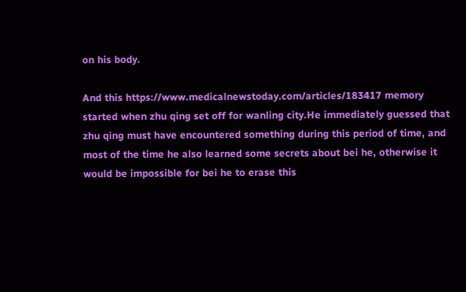on his body.

And this https://www.medicalnewstoday.com/articles/183417 memory started when zhu qing set off for wanling city.He immediately guessed that zhu qing must have encountered something during this period of time, and most of the time he also learned some secrets about bei he, otherwise it would be impossible for bei he to erase this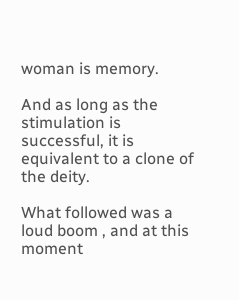woman is memory.

And as long as the stimulation is successful, it is equivalent to a clone of the deity.

What followed was a loud boom , and at this moment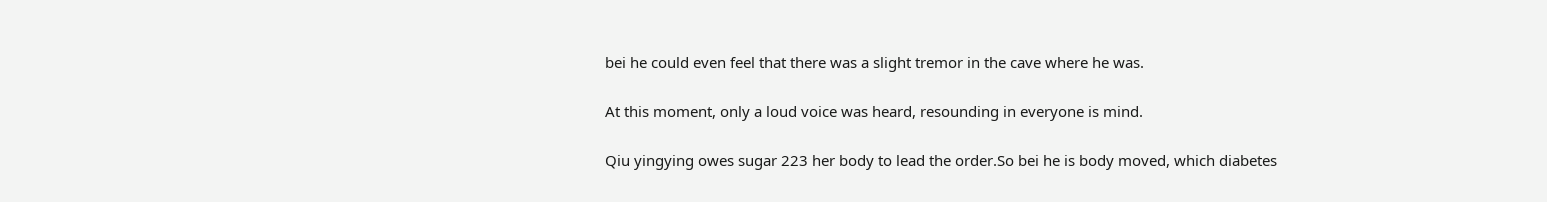bei he could even feel that there was a slight tremor in the cave where he was.

At this moment, only a loud voice was heard, resounding in everyone is mind.

Qiu yingying owes sugar 223 her body to lead the order.So bei he is body moved, which diabetes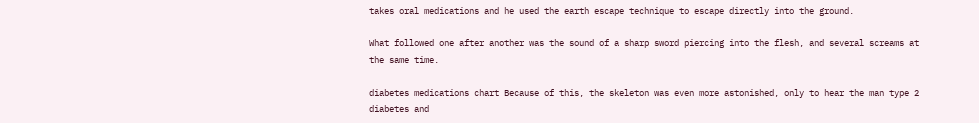takes oral medications and he used the earth escape technique to escape directly into the ground.

What followed one after another was the sound of a sharp sword piercing into the flesh, and several screams at the same time.

diabetes medications chart Because of this, the skeleton was even more astonished, only to hear the man type 2 diabetes and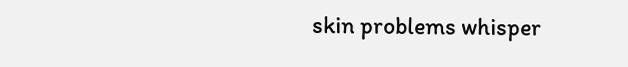skin problems whisper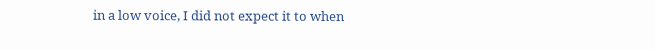in a low voice, I did not expect it to when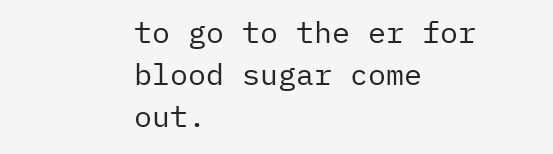to go to the er for blood sugar come out.